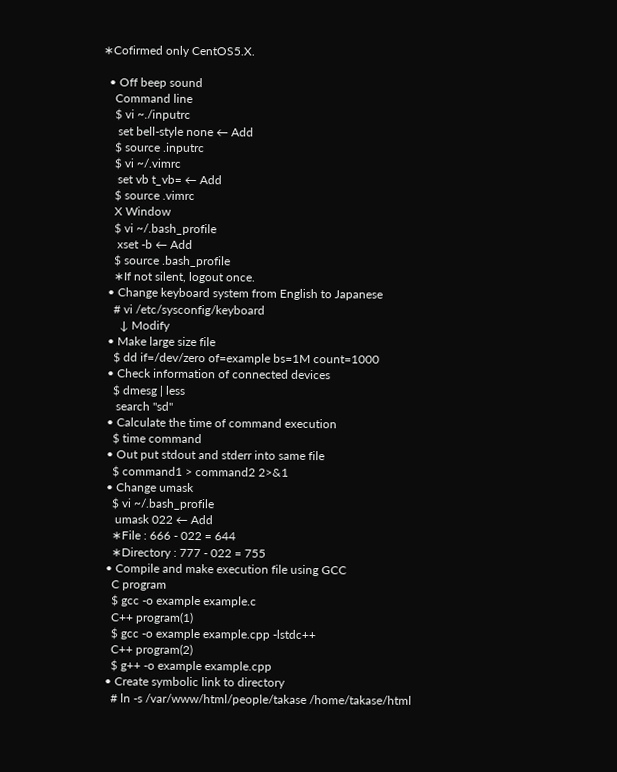∗Cofirmed only CentOS5.X.

  • Off beep sound
    Command line
    $ vi ~./inputrc
     set bell-style none ← Add
    $ source .inputrc
    $ vi ~/.vimrc
     set vb t_vb= ← Add
    $ source .vimrc
    X Window
    $ vi ~/.bash_profile
     xset -b ← Add
    $ source .bash_profile
    ∗If not silent, logout once.
  • Change keyboard system from English to Japanese
    # vi /etc/sysconfig/keyboard
      ↓ Modify
  • Make large size file
    $ dd if=/dev/zero of=example bs=1M count=1000
  • Check information of connected devices
    $ dmesg | less
     search "sd"
  • Calculate the time of command execution
    $ time command
  • Out put stdout and stderr into same file
    $ command1 > command2 2>&1
  • Change umask
    $ vi ~/.bash_profile
     umask 022 ← Add
    ∗File : 666 - 022 = 644
    ∗Directory : 777 - 022 = 755
  • Compile and make execution file using GCC
    C program
    $ gcc -o example example.c
    C++ program(1)
    $ gcc -o example example.cpp -lstdc++
    C++ program(2)
    $ g++ -o example example.cpp
  • Create symbolic link to directory
    # ln -s /var/www/html/people/takase /home/takase/html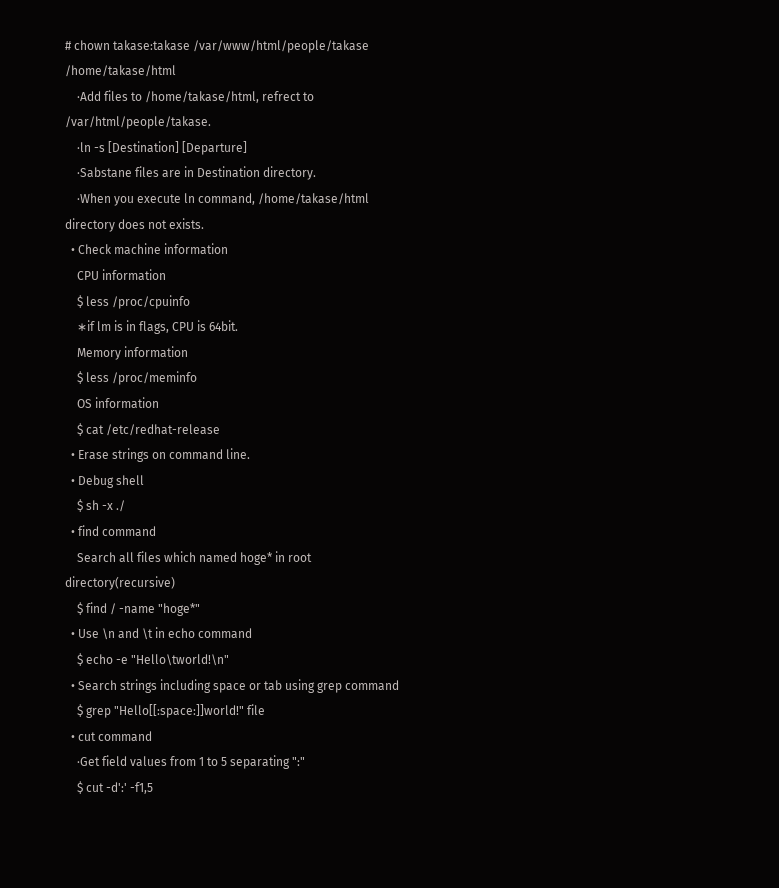# chown takase:takase /var/www/html/people/takase /home/takase/html
    ·Add files to /home/takase/html, refrect to /var/html/people/takase.
    ·ln -s [Destination] [Departure]
    ·Sabstane files are in Destination directory.
    ·When you execute ln command, /home/takase/html directory does not exists.
  • Check machine information
    CPU information
    $ less /proc/cpuinfo
    ∗if lm is in flags, CPU is 64bit.
    Memory information
    $ less /proc/meminfo
    OS information
    $ cat /etc/redhat-release
  • Erase strings on command line.
  • Debug shell
    $ sh -x ./
  • find command
    Search all files which named hoge* in root directory(recursive)
    $ find / -name "hoge*"
  • Use \n and \t in echo command
    $ echo -e "Hello\tworld!\n"
  • Search strings including space or tab using grep command
    $ grep "Hello[[:space:]]world!" file
  • cut command
    ·Get field values from 1 to 5 separating ":"
    $ cut -d':' -f1,5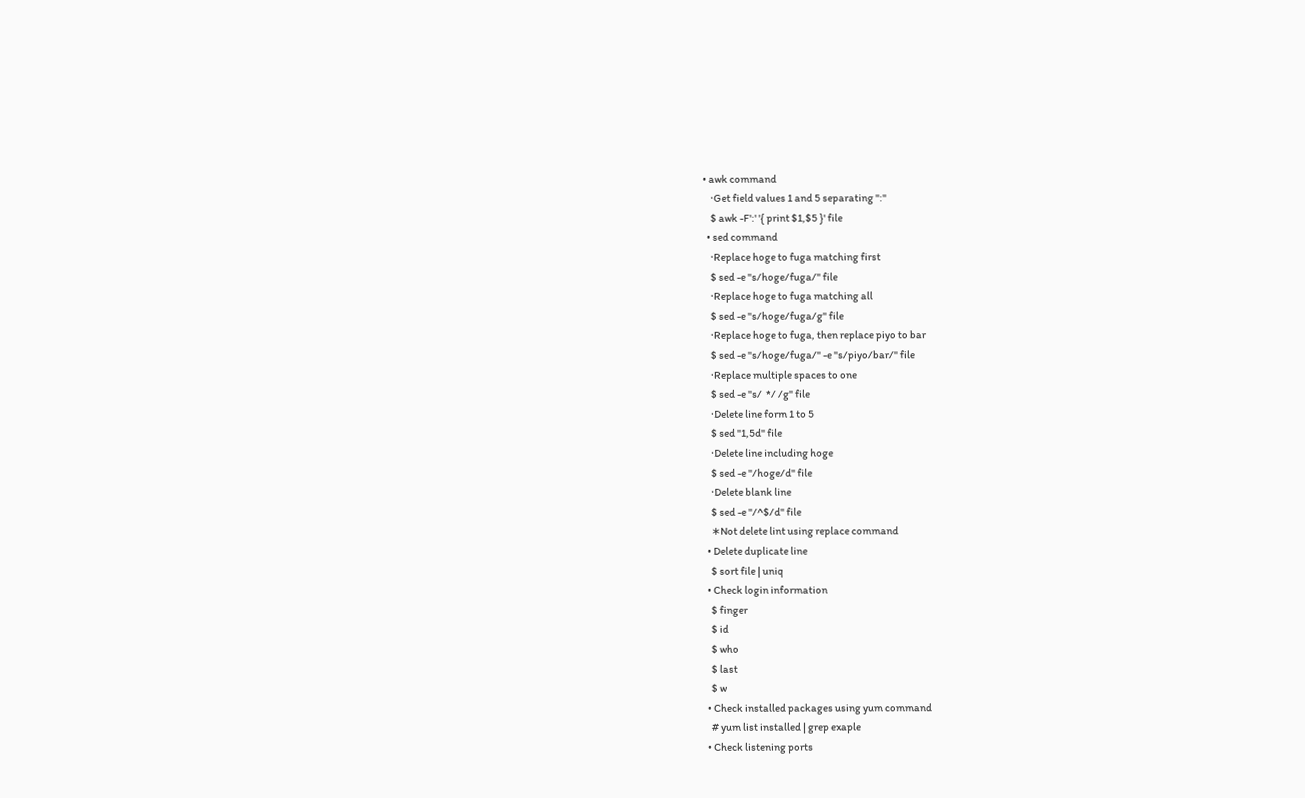• awk command
    ·Get field values 1 and 5 separating ":"
    $ awk -F':' '{ print $1,$5 }' file
  • sed command
    ·Replace hoge to fuga matching first
    $ sed -e "s/hoge/fuga/" file
    ·Replace hoge to fuga matching all
    $ sed -e "s/hoge/fuga/g" file
    ·Replace hoge to fuga, then replace piyo to bar
    $ sed -e "s/hoge/fuga/" -e "s/piyo/bar/" file
    ·Replace multiple spaces to one
    $ sed -e "s/  */ /g" file
    ·Delete line form 1 to 5
    $ sed "1,5d" file
    ·Delete line including hoge
    $ sed -e "/hoge/d" file
    ·Delete blank line
    $ sed -e "/^$/d" file
    ∗Not delete lint using replace command
  • Delete duplicate line
    $ sort file | uniq
  • Check login information
    $ finger
    $ id
    $ who
    $ last
    $ w
  • Check installed packages using yum command
    # yum list installed | grep exaple
  • Check listening ports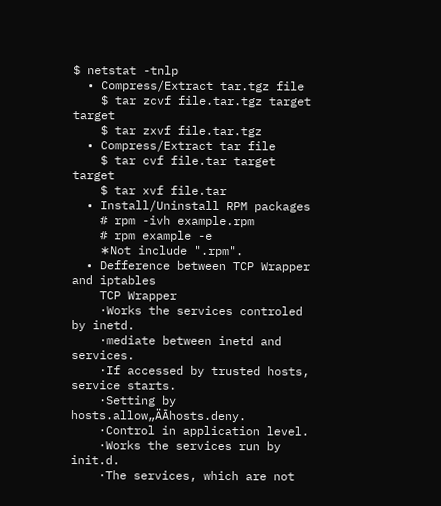$ netstat -tnlp
  • Compress/Extract tar.tgz file
    $ tar zcvf file.tar.tgz target target
    $ tar zxvf file.tar.tgz
  • Compress/Extract tar file
    $ tar cvf file.tar target target
    $ tar xvf file.tar
  • Install/Uninstall RPM packages
    # rpm -ivh example.rpm
    # rpm example -e
    ∗Not include ".rpm".
  • Defference between TCP Wrapper and iptables
    TCP Wrapper
    ·Works the services controled by inetd.
    ·mediate between inetd and services.
    ·If accessed by trusted hosts, service starts.
    ·Setting by hosts.allow„ÄĀhosts.deny.
    ·Control in application level.
    ·Works the services run by init.d.
    ·The services, which are not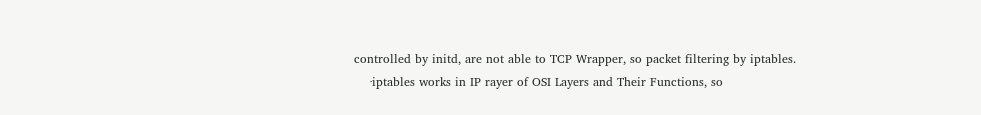controlled by initd, are not able to TCP Wrapper, so packet filtering by iptables.
    ·iptables works in IP rayer of OSI Layers and Their Functions, so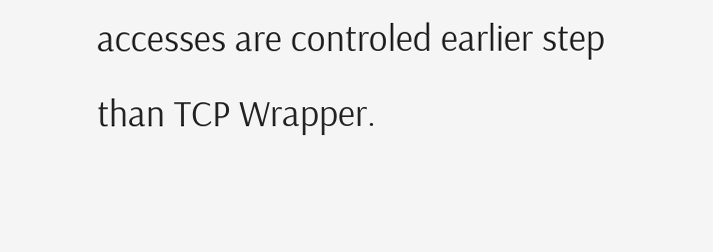accesses are controled earlier step than TCP Wrapper.